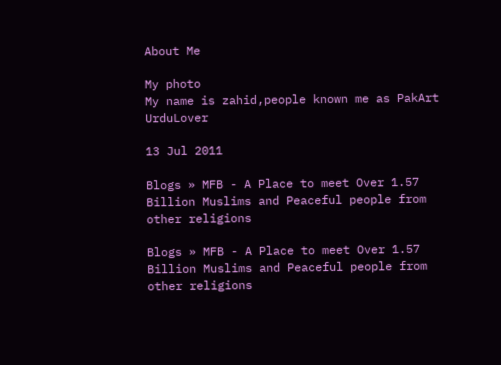About Me

My photo
My name is zahid,people known me as PakArt UrduLover

13 Jul 2011

Blogs » MFB - A Place to meet Over 1.57 Billion Muslims and Peaceful people from other religions

Blogs » MFB - A Place to meet Over 1.57 Billion Muslims and Peaceful people from other religions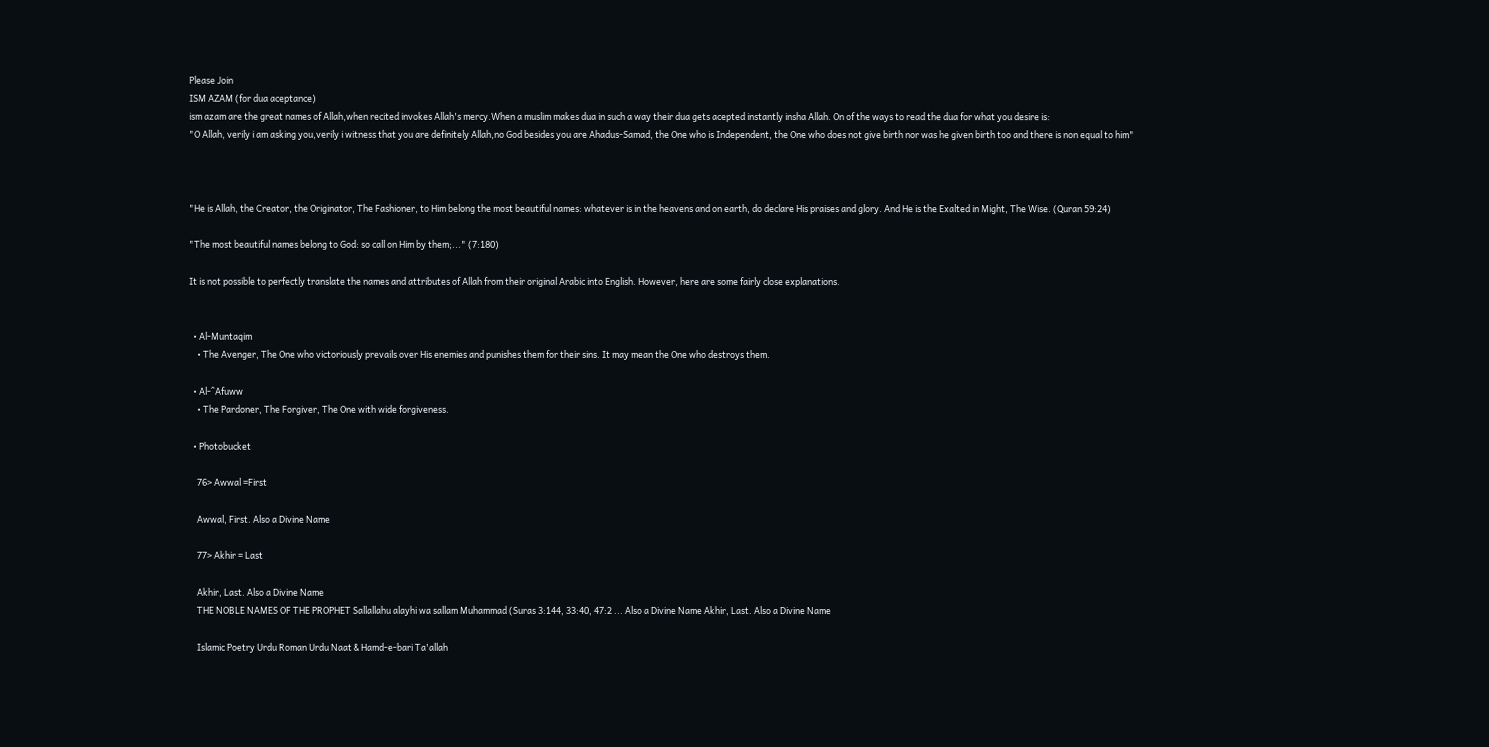Please Join
ISM AZAM (for dua aceptance)
ism azam are the great names of Allah,when recited invokes Allah's mercy.When a muslim makes dua in such a way their dua gets acepted instantly insha Allah. On of the ways to read the dua for what you desire is:
"O Allah, verily i am asking you,verily i witness that you are definitely Allah,no God besides you are Ahadus-Samad, the One who is Independent, the One who does not give birth nor was he given birth too and there is non equal to him"



"He is Allah, the Creator, the Originator, The Fashioner, to Him belong the most beautiful names: whatever is in the heavens and on earth, do declare His praises and glory. And He is the Exalted in Might, The Wise. (Quran 59:24)

"The most beautiful names belong to God: so call on Him by them;..." (7:180)

It is not possible to perfectly translate the names and attributes of Allah from their original Arabic into English. However, here are some fairly close explanations.


  • Al-Muntaqim
    • The Avenger, The One who victoriously prevails over His enemies and punishes them for their sins. It may mean the One who destroys them.

  • Al-^Afuww
    • The Pardoner, The Forgiver, The One with wide forgiveness.

  • Photobucket

    76> Awwal =First

    Awwal, First. Also a Divine Name

    77> Akhir = Last

    Akhir, Last. Also a Divine Name
    THE NOBLE NAMES OF THE PROPHET Sallallahu alayhi wa sallam Muhammad (Suras 3:144, 33:40, 47:2 ... Also a Divine Name Akhir, Last. Also a Divine Name

    Islamic Poetry Urdu Roman Urdu Naat & Hamd-e-bari Ta'allah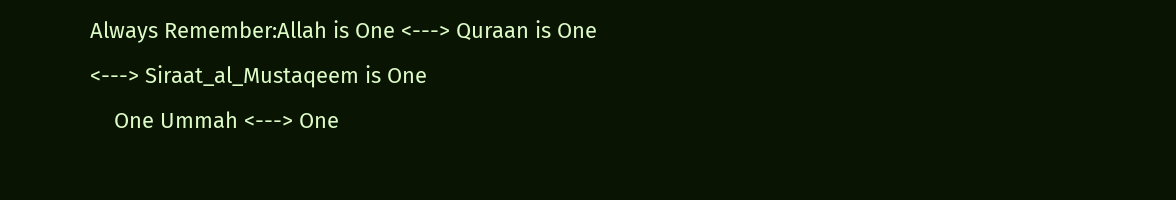Always Remember:Allah is One <---> Quraan is One <---> Siraat_al_Mustaqeem is One
    One Ummah <---> One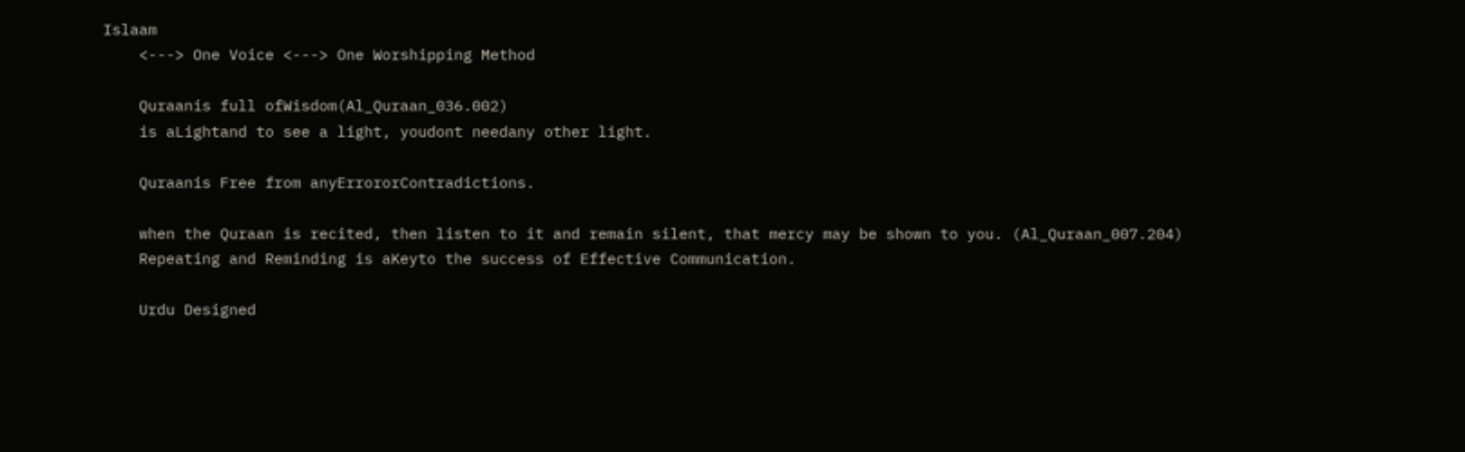Islaam
    <---> One Voice <---> One Worshipping Method

    Quraanis full ofWisdom(Al_Quraan_036.002)
    is aLightand to see a light, youdont needany other light.

    Quraanis Free from anyErrororContradictions.

    when the Quraan is recited, then listen to it and remain silent, that mercy may be shown to you. (Al_Quraan_007.204)
    Repeating and Reminding is aKeyto the success of Effective Communication.

    Urdu Designed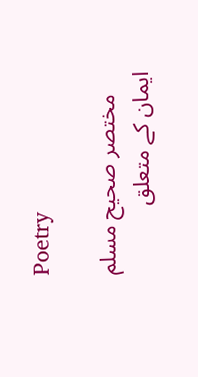Poetry

    مختصر صحيح مسلم ایمان کے متعلق